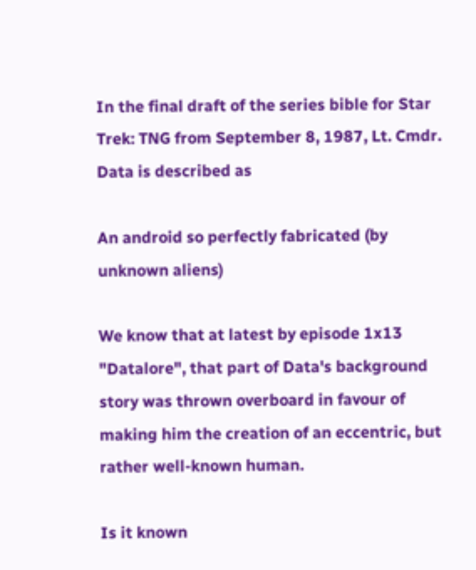In the final draft of the series bible for Star Trek: TNG from September 8, 1987, Lt. Cmdr. Data is described as

An android so perfectly fabricated (by unknown aliens)

We know that at latest by episode 1x13 "Datalore", that part of Data's background story was thrown overboard in favour of making him the creation of an eccentric, but rather well-known human.

Is it known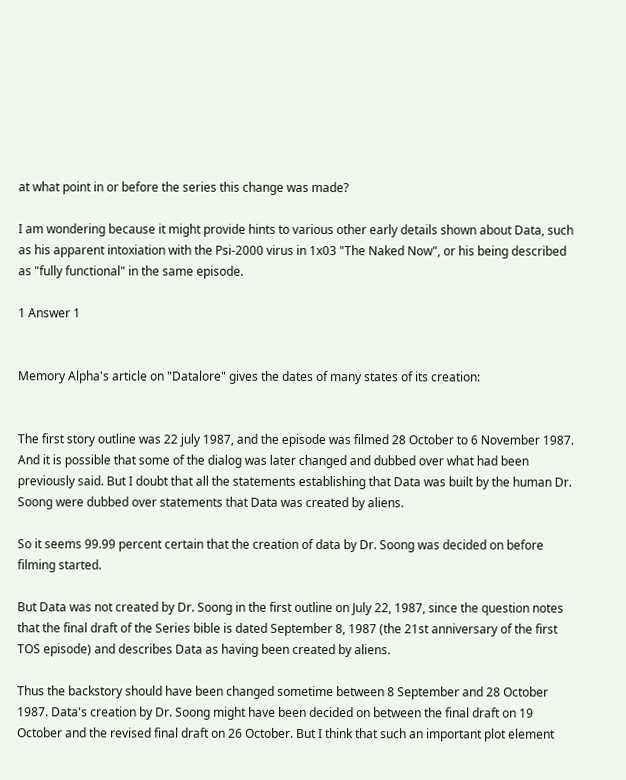at what point in or before the series this change was made?

I am wondering because it might provide hints to various other early details shown about Data, such as his apparent intoxiation with the Psi-2000 virus in 1x03 "The Naked Now", or his being described as "fully functional" in the same episode.

1 Answer 1


Memory Alpha's article on "Datalore" gives the dates of many states of its creation:


The first story outline was 22 july 1987, and the episode was filmed 28 October to 6 November 1987. And it is possible that some of the dialog was later changed and dubbed over what had been previously said. But I doubt that all the statements establishing that Data was built by the human Dr. Soong were dubbed over statements that Data was created by aliens.

So it seems 99.99 percent certain that the creation of data by Dr. Soong was decided on before filming started.

But Data was not created by Dr. Soong in the first outline on July 22, 1987, since the question notes that the final draft of the Series bible is dated September 8, 1987 (the 21st anniversary of the first TOS episode) and describes Data as having been created by aliens.

Thus the backstory should have been changed sometime between 8 September and 28 October 1987. Data's creation by Dr. Soong might have been decided on between the final draft on 19 October and the revised final draft on 26 October. But I think that such an important plot element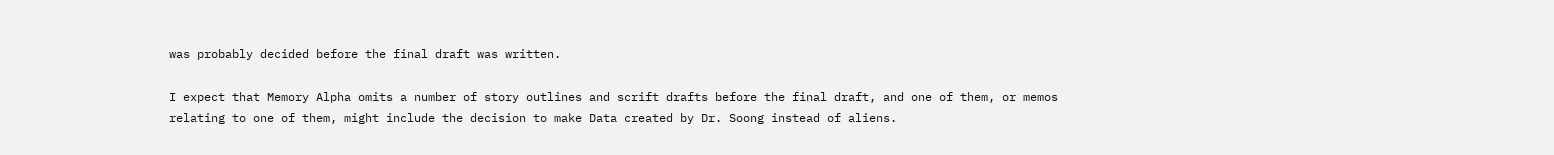was probably decided before the final draft was written.

I expect that Memory Alpha omits a number of story outlines and scrift drafts before the final draft, and one of them, or memos relating to one of them, might include the decision to make Data created by Dr. Soong instead of aliens.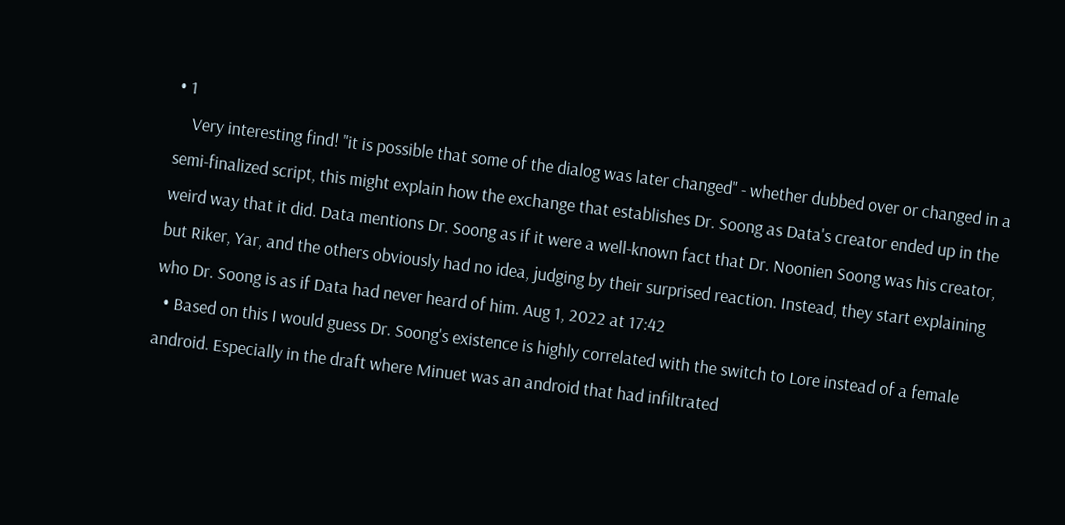• 1
    Very interesting find! "it is possible that some of the dialog was later changed" - whether dubbed over or changed in a semi-finalized script, this might explain how the exchange that establishes Dr. Soong as Data's creator ended up in the weird way that it did. Data mentions Dr. Soong as if it were a well-known fact that Dr. Noonien Soong was his creator, but Riker, Yar, and the others obviously had no idea, judging by their surprised reaction. Instead, they start explaining who Dr. Soong is as if Data had never heard of him. Aug 1, 2022 at 17:42
  • Based on this I would guess Dr. Soong's existence is highly correlated with the switch to Lore instead of a female android. Especially in the draft where Minuet was an android that had infiltrated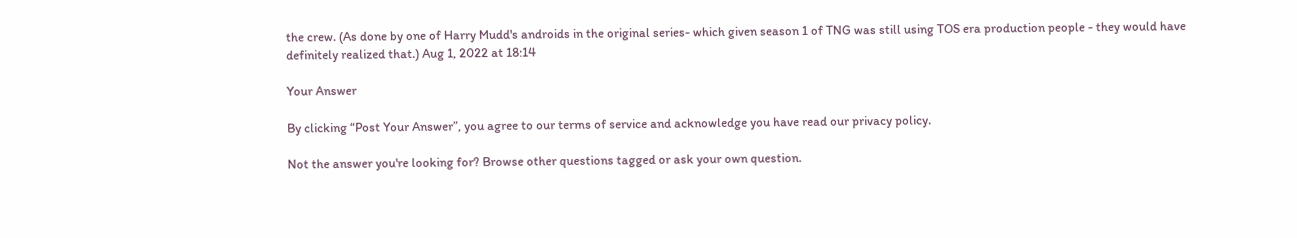the crew. (As done by one of Harry Mudd's androids in the original series- which given season 1 of TNG was still using TOS era production people - they would have definitely realized that.) Aug 1, 2022 at 18:14

Your Answer

By clicking “Post Your Answer”, you agree to our terms of service and acknowledge you have read our privacy policy.

Not the answer you're looking for? Browse other questions tagged or ask your own question.